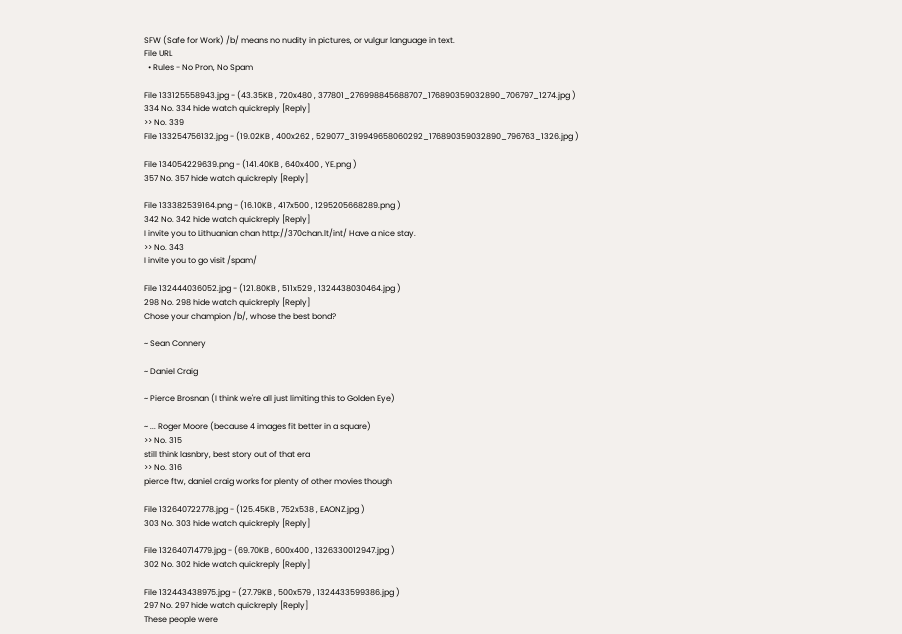SFW (Safe for Work) /b/ means no nudity in pictures, or vulgur language in text.
File URL
  • Rules - No Pron, No Spam

File 133125558943.jpg - (43.35KB , 720x480 , 377801_276998845688707_176890359032890_706797_1274.jpg )
334 No. 334 hide watch quickreply [Reply]
>> No. 339
File 133254756132.jpg - (19.02KB , 400x262 , 529077_319949658060292_176890359032890_796763_1326.jpg )

File 134054229639.png - (141.40KB , 640x400 , YE.png )
357 No. 357 hide watch quickreply [Reply]

File 133382539164.png - (16.10KB , 417x500 , 1295205668289.png )
342 No. 342 hide watch quickreply [Reply]
I invite you to Lithuanian chan http://370chan.lt/int/ Have a nice stay.
>> No. 343
I invite you to go visit /spam/

File 132444036052.jpg - (121.80KB , 511x529 , 1324438030464.jpg )
298 No. 298 hide watch quickreply [Reply]
Chose your champion /b/, whose the best bond?

~ Sean Connery

~ Daniel Craig

~ Pierce Brosnan (I think we're all just limiting this to Golden Eye)

~ ... Roger Moore (because 4 images fit better in a square)
>> No. 315
still think lasnbry, best story out of that era
>> No. 316
pierce ftw, daniel craig works for plenty of other movies though

File 132640722778.jpg - (125.45KB , 752x538 , EAONZ.jpg )
303 No. 303 hide watch quickreply [Reply]

File 132640714779.jpg - (69.70KB , 600x400 , 1326330012947.jpg )
302 No. 302 hide watch quickreply [Reply]

File 132443438975.jpg - (27.79KB , 500x579 , 1324433599386.jpg )
297 No. 297 hide watch quickreply [Reply]
These people were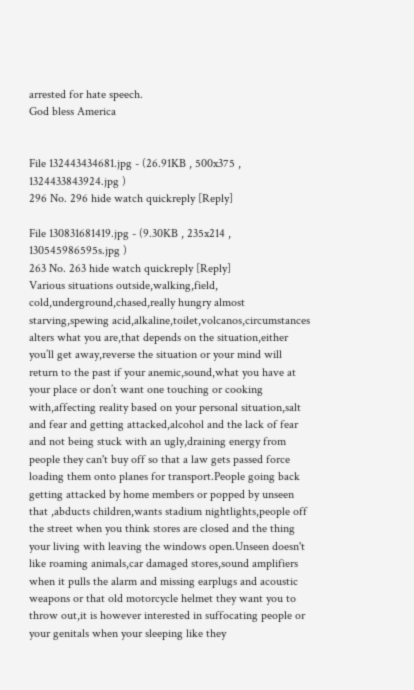arrested for hate speech.
God bless America


File 132443434681.jpg - (26.91KB , 500x375 , 1324433843924.jpg )
296 No. 296 hide watch quickreply [Reply]

File 130831681419.jpg - (9.30KB , 235x214 , 130545986595s.jpg )
263 No. 263 hide watch quickreply [Reply]
Various situations outside,walking,field, cold,underground,chased,really hungry almost starving,spewing acid,alkaline,toilet,volcanos,circumstances alters what you are,that depends on the situation,either you’ll get away,reverse the situation or your mind will return to the past if your anemic,sound,what you have at your place or don’t want one touching or cooking with,affecting reality based on your personal situation,salt and fear and getting attacked,alcohol and the lack of fear and not being stuck with an ugly,draining energy from people they can't buy off so that a law gets passed force loading them onto planes for transport.People going back getting attacked by home members or popped by unseen that ,abducts children,wants stadium nightlights,people off the street when you think stores are closed and the thing your living with leaving the windows open.Unseen doesn't like roaming animals,car damaged stores,sound amplifiers when it pulls the alarm and missing earplugs and acoustic weapons or that old motorcycle helmet they want you to throw out,it is however interested in suffocating people or your genitals when your sleeping like they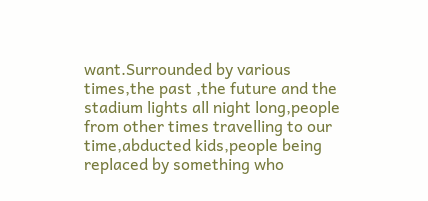want.Surrounded by various times,the past ,the future and the stadium lights all night long,people from other times travelling to our time,abducted kids,people being replaced by something who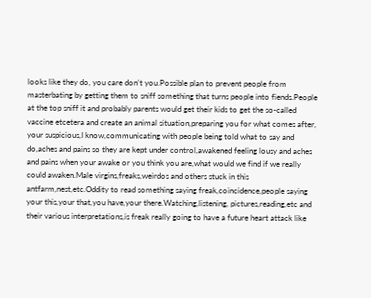looks like they do, you care don’t you.Possible plan to prevent people from masterbating by getting them to sniff something that turns people into fiends.People at the top sniff it and probably parents would get their kids to get the so-called vaccine etcetera and create an animal situation,preparing you for what comes after, your suspicious,I know,communicating with people being told what to say and do,aches and pains so they are kept under control,awakened feeling lousy and aches and pains when your awake or you think you are,what would we find if we really could awaken.Male virgins,freaks,weirdos and others stuck in this antfarm,nest,etc.Oddity to read something saying freak,coincidence,people saying your this,your that,you have,your there.Watching,listening, pictures,reading,etc and their various interpretations,is freak really going to have a future heart attack like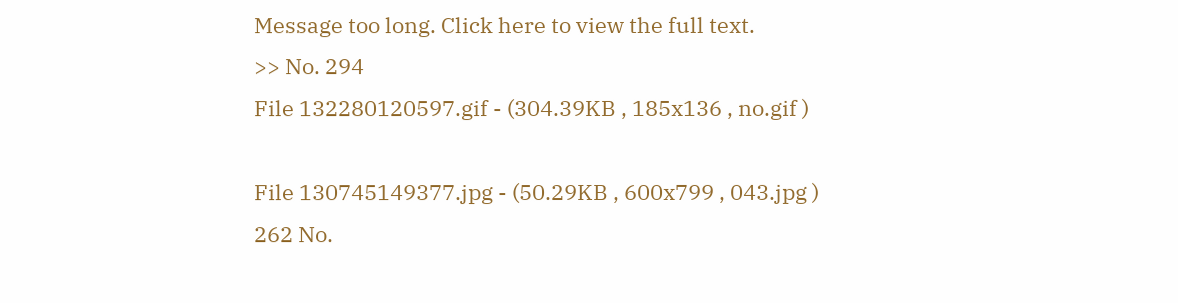Message too long. Click here to view the full text.
>> No. 294
File 132280120597.gif - (304.39KB , 185x136 , no.gif )

File 130745149377.jpg - (50.29KB , 600x799 , 043.jpg )
262 No.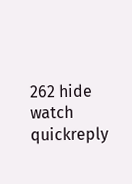262 hide watch quickreply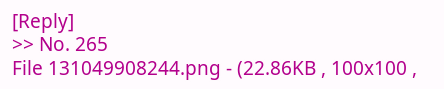[Reply]
>> No. 265
File 131049908244.png - (22.86KB , 100x100 ,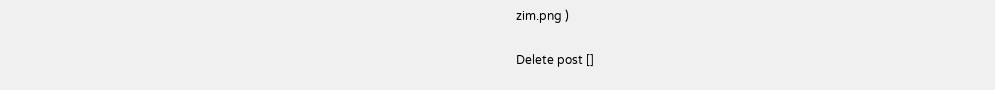zim.png )

Delete post []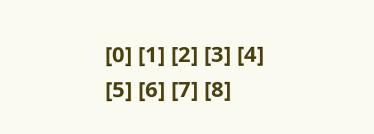[0] [1] [2] [3] [4] [5] [6] [7] [8]